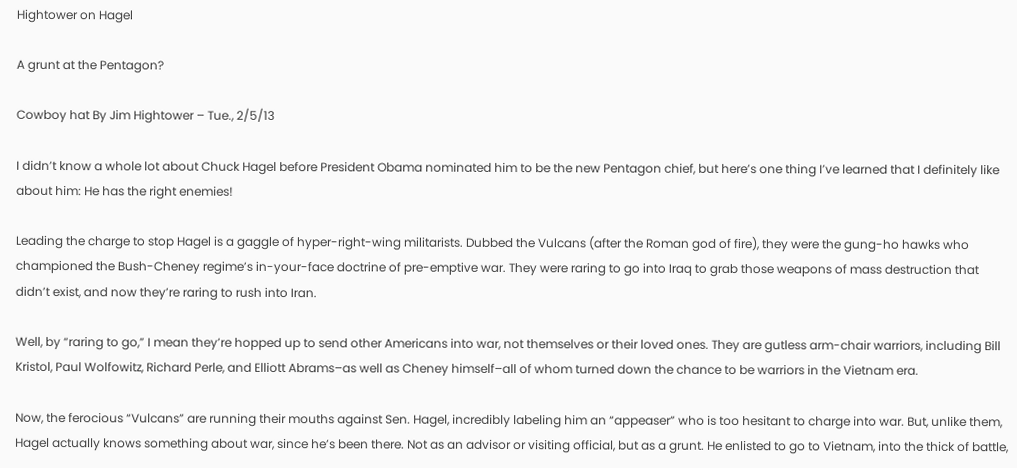Hightower on Hagel

A grunt at the Pentagon?

Cowboy hat By Jim Hightower – Tue., 2/5/13

I didn’t know a whole lot about Chuck Hagel before President Obama nominated him to be the new Pentagon chief, but here’s one thing I’ve learned that I definitely like about him: He has the right enemies!

Leading the charge to stop Hagel is a gaggle of hyper-right-wing militarists. Dubbed the Vulcans (after the Roman god of fire), they were the gung-ho hawks who championed the Bush-Cheney regime’s in-your-face doctrine of pre-emptive war. They were raring to go into Iraq to grab those weapons of mass destruction that didn’t exist, and now they’re raring to rush into Iran.

Well, by “raring to go,” I mean they’re hopped up to send other Americans into war, not themselves or their loved ones. They are gutless arm-chair warriors, including Bill Kristol, Paul Wolfowitz, Richard Perle, and Elliott Abrams–as well as Cheney himself–all of whom turned down the chance to be warriors in the Vietnam era.

Now, the ferocious “Vulcans” are running their mouths against Sen. Hagel, incredibly labeling him an “appeaser” who is too hesitant to charge into war. But, unlike them, Hagel actually knows something about war, since he’s been there. Not as an advisor or visiting official, but as a grunt. He enlisted to go to Vietnam, into the thick of battle,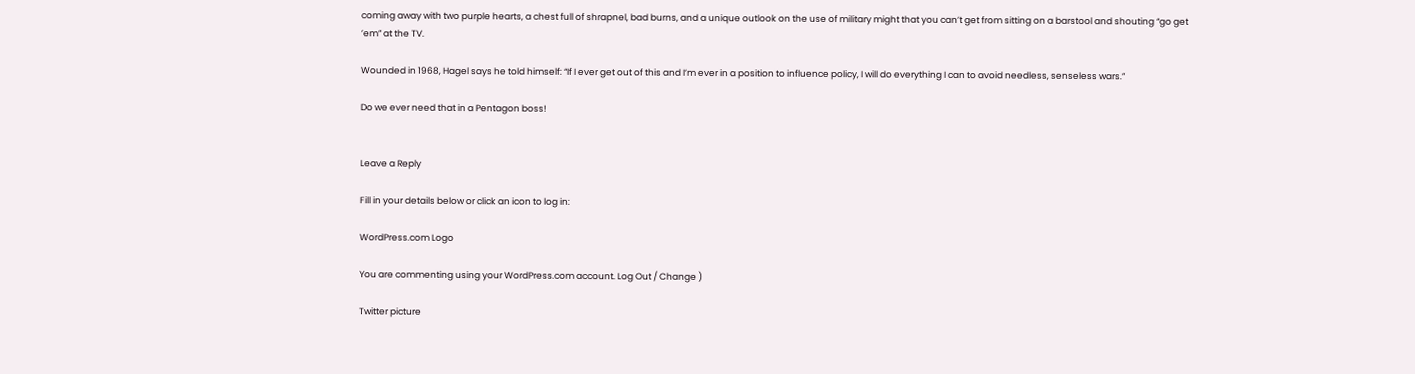coming away with two purple hearts, a chest full of shrapnel, bad burns, and a unique outlook on the use of military might that you can’t get from sitting on a barstool and shouting “go get ’em” at the TV.

Wounded in 1968, Hagel says he told himself: “If I ever get out of this and I’m ever in a position to influence policy, I will do everything I can to avoid needless, senseless wars.”

Do we ever need that in a Pentagon boss!


Leave a Reply

Fill in your details below or click an icon to log in:

WordPress.com Logo

You are commenting using your WordPress.com account. Log Out / Change )

Twitter picture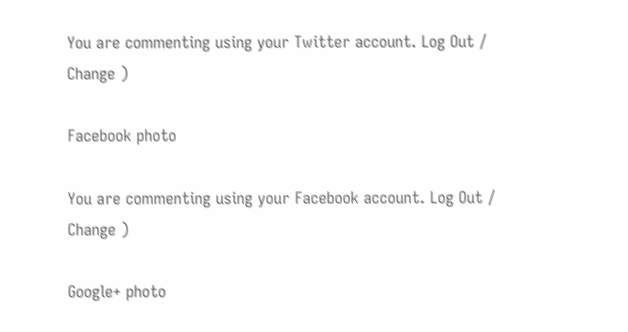You are commenting using your Twitter account. Log Out / Change )

Facebook photo

You are commenting using your Facebook account. Log Out / Change )

Google+ photo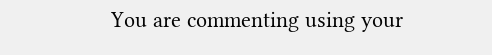You are commenting using your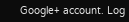Google+ account. Log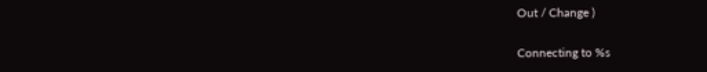Out / Change )

Connecting to %s